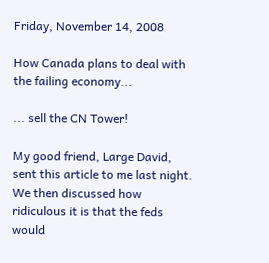Friday, November 14, 2008

How Canada plans to deal with the failing economy...

... sell the CN Tower!

My good friend, Large David, sent this article to me last night. We then discussed how ridiculous it is that the feds would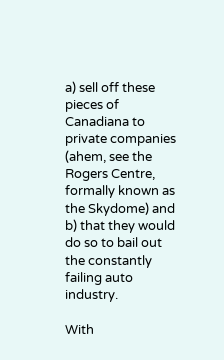a) sell off these pieces of Canadiana to private companies (ahem, see the Rogers Centre, formally known as the Skydome) and b) that they would do so to bail out the constantly failing auto industry.

With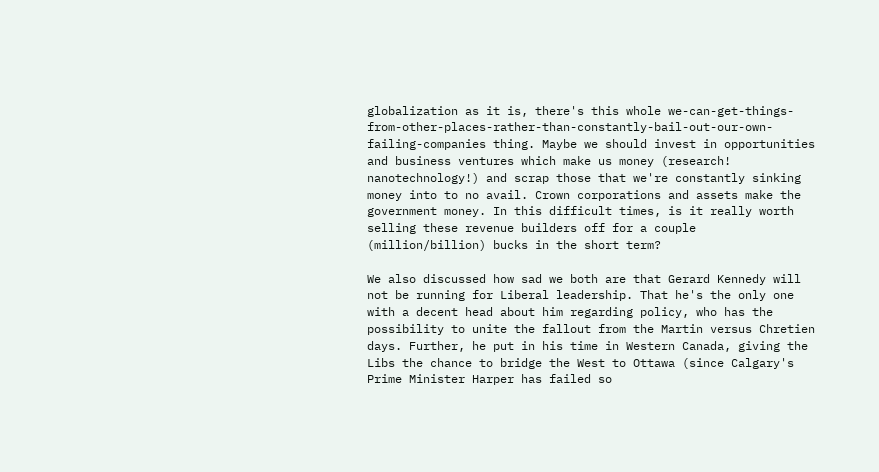globalization as it is, there's this whole we-can-get-things-from-other-places-rather-than-constantly-bail-out-our-own-failing-companies thing. Maybe we should invest in opportunities and business ventures which make us money (research! nanotechnology!) and scrap those that we're constantly sinking money into to no avail. Crown corporations and assets make the government money. In this difficult times, is it really worth selling these revenue builders off for a couple (million/billion) bucks in the short term?

We also discussed how sad we both are that Gerard Kennedy will not be running for Liberal leadership. That he's the only one with a decent head about him regarding policy, who has the possibility to unite the fallout from the Martin versus Chretien days. Further, he put in his time in Western Canada, giving the Libs the chance to bridge the West to Ottawa (since Calgary's Prime Minister Harper has failed so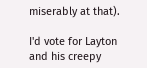miserably at that).

I'd vote for Layton and his creepy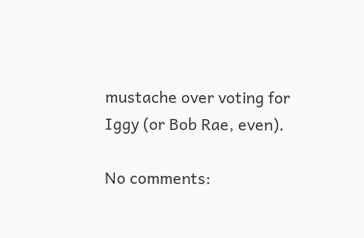mustache over voting for Iggy (or Bob Rae, even).

No comments: